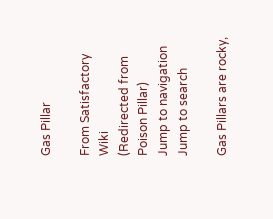Gas Pillar

From Satisfactory Wiki
(Redirected from Poison Pillar)
Jump to navigation Jump to search

Gas Pillars are rocky,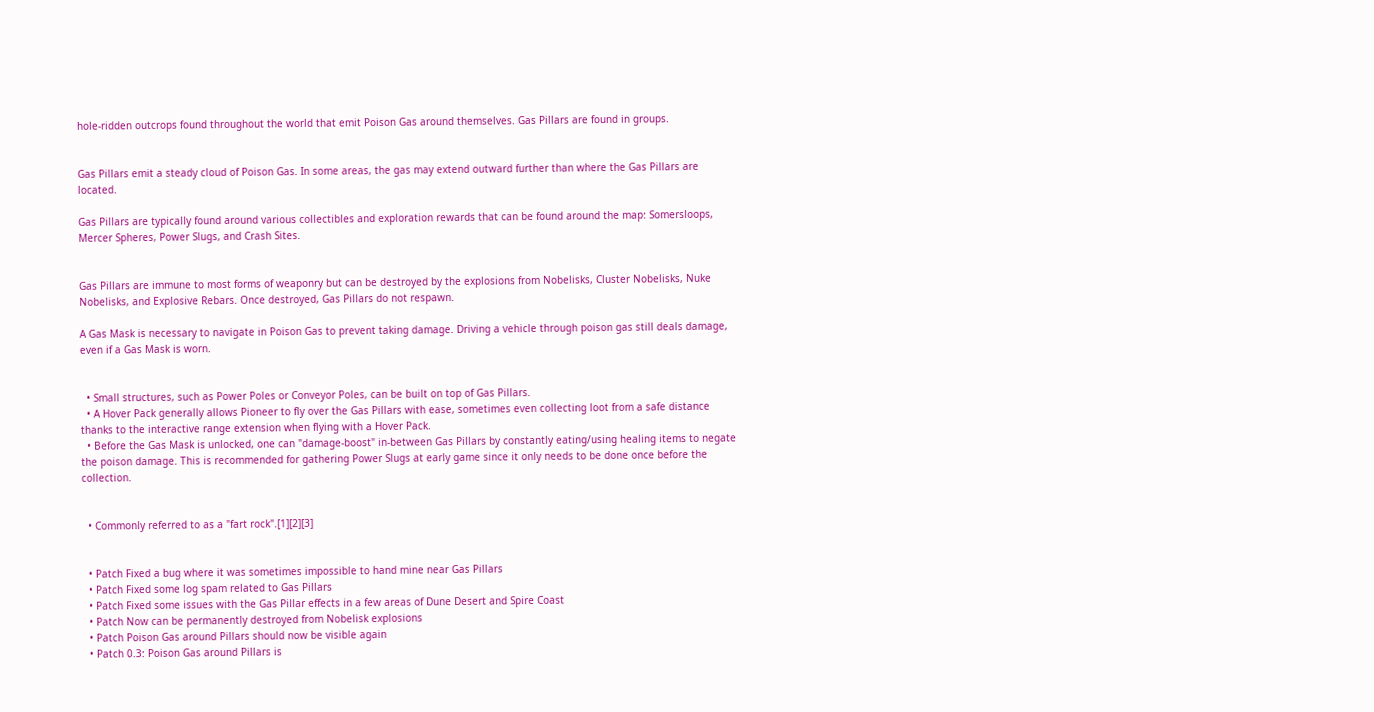hole-ridden outcrops found throughout the world that emit Poison Gas around themselves. Gas Pillars are found in groups.


Gas Pillars emit a steady cloud of Poison Gas. In some areas, the gas may extend outward further than where the Gas Pillars are located.

Gas Pillars are typically found around various collectibles and exploration rewards that can be found around the map: Somersloops, Mercer Spheres, Power Slugs, and Crash Sites.


Gas Pillars are immune to most forms of weaponry but can be destroyed by the explosions from Nobelisks, Cluster Nobelisks, Nuke Nobelisks, and Explosive Rebars. Once destroyed, Gas Pillars do not respawn.

A Gas Mask is necessary to navigate in Poison Gas to prevent taking damage. Driving a vehicle through poison gas still deals damage, even if a Gas Mask is worn.


  • Small structures, such as Power Poles or Conveyor Poles, can be built on top of Gas Pillars.
  • A Hover Pack generally allows Pioneer to fly over the Gas Pillars with ease, sometimes even collecting loot from a safe distance thanks to the interactive range extension when flying with a Hover Pack.
  • Before the Gas Mask is unlocked, one can "damage-boost" in-between Gas Pillars by constantly eating/using healing items to negate the poison damage. This is recommended for gathering Power Slugs at early game since it only needs to be done once before the collection.


  • Commonly referred to as a "fart rock".[1][2][3]


  • Patch Fixed a bug where it was sometimes impossible to hand mine near Gas Pillars
  • Patch Fixed some log spam related to Gas Pillars
  • Patch Fixed some issues with the Gas Pillar effects in a few areas of Dune Desert and Spire Coast
  • Patch Now can be permanently destroyed from Nobelisk explosions
  • Patch Poison Gas around Pillars should now be visible again
  • Patch 0.3: Poison Gas around Pillars is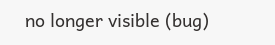no longer visible (bug)